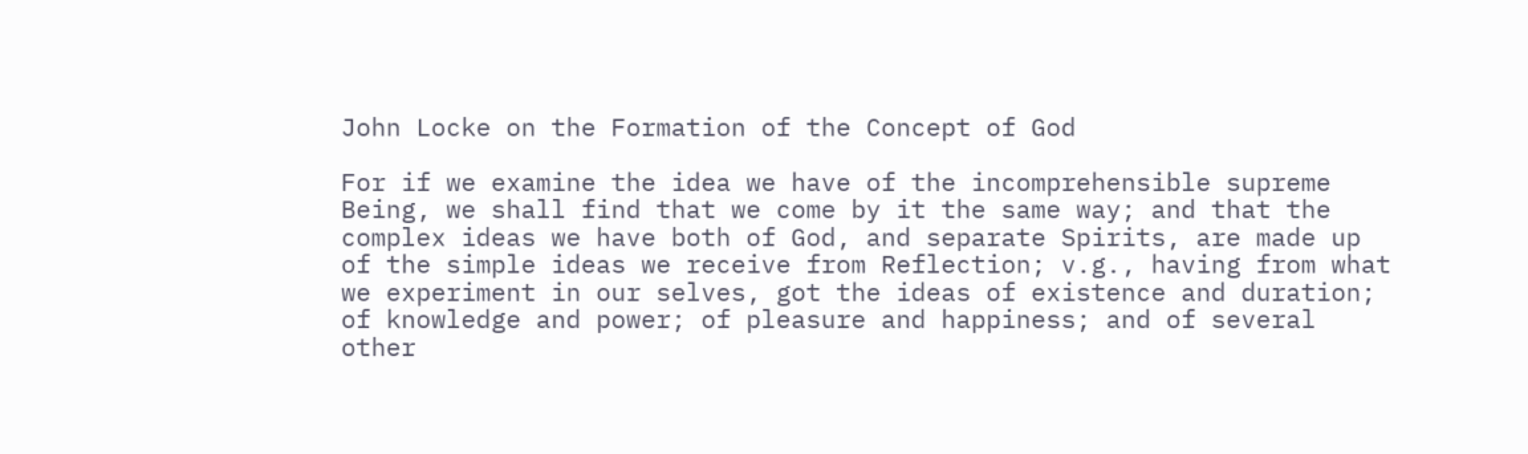John Locke on the Formation of the Concept of God

For if we examine the idea we have of the incomprehensible supreme Being, we shall find that we come by it the same way; and that the complex ideas we have both of God, and separate Spirits, are made up of the simple ideas we receive from Reflection; v.g., having from what we experiment in our selves, got the ideas of existence and duration; of knowledge and power; of pleasure and happiness; and of several other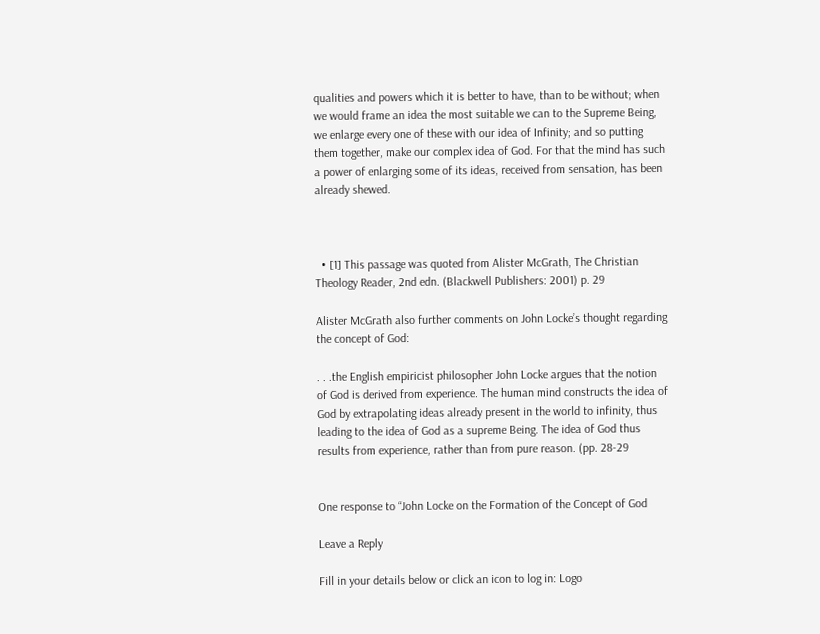qualities and powers which it is better to have, than to be without; when we would frame an idea the most suitable we can to the Supreme Being, we enlarge every one of these with our idea of Infinity; and so putting them together, make our complex idea of God. For that the mind has such a power of enlarging some of its ideas, received from sensation, has been already shewed.



  • [1] This passage was quoted from Alister McGrath, The Christian Theology Reader, 2nd edn. (Blackwell Publishers: 2001) p. 29

Alister McGrath also further comments on John Locke’s thought regarding the concept of God:

. . .the English empiricist philosopher John Locke argues that the notion of God is derived from experience. The human mind constructs the idea of God by extrapolating ideas already present in the world to infinity, thus leading to the idea of God as a supreme Being. The idea of God thus results from experience, rather than from pure reason. (pp. 28-29


One response to “John Locke on the Formation of the Concept of God

Leave a Reply

Fill in your details below or click an icon to log in: Logo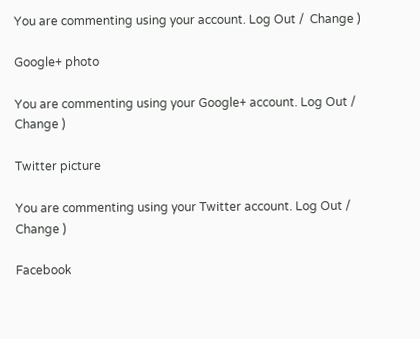You are commenting using your account. Log Out /  Change )

Google+ photo

You are commenting using your Google+ account. Log Out /  Change )

Twitter picture

You are commenting using your Twitter account. Log Out /  Change )

Facebook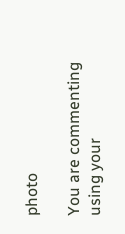photo

You are commenting using your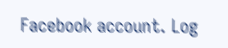Facebook account. Log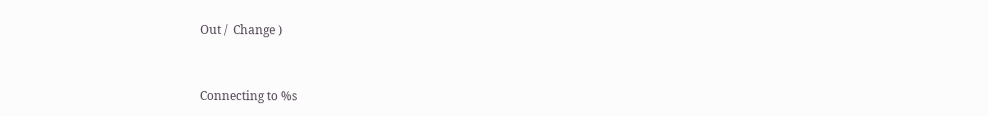Out /  Change )


Connecting to %s